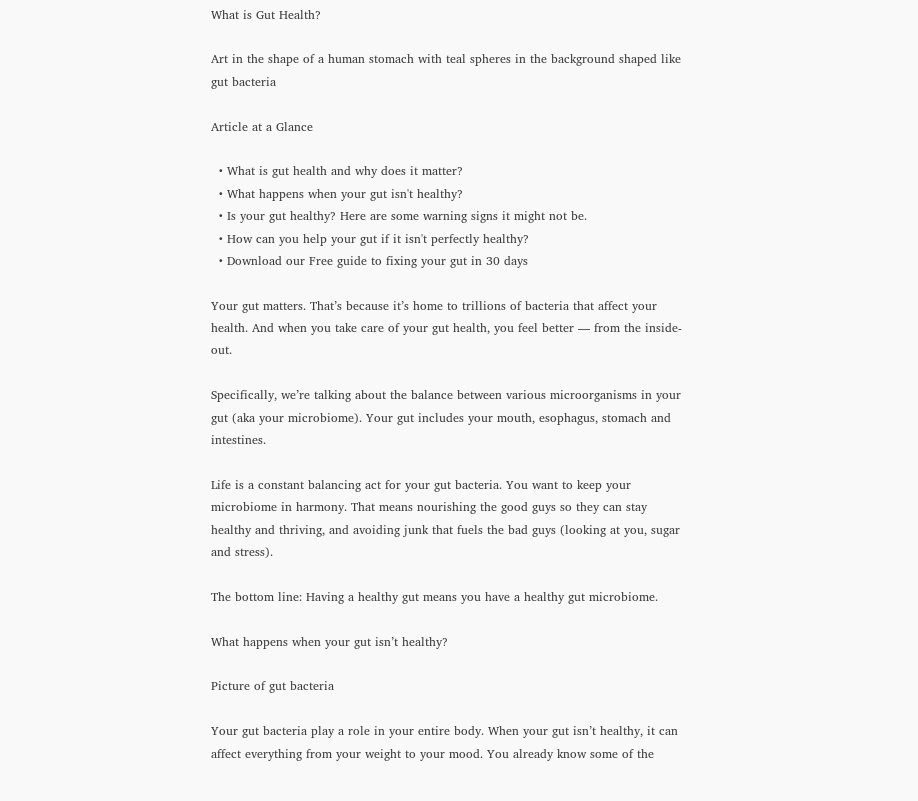What is Gut Health?

Art in the shape of a human stomach with teal spheres in the background shaped like gut bacteria

Article at a Glance

  • What is gut health and why does it matter?
  • What happens when your gut isn't healthy?
  • Is your gut healthy? Here are some warning signs it might not be.
  • How can you help your gut if it isn't perfectly healthy?
  • Download our Free guide to fixing your gut in 30 days

Your gut matters. That’s because it’s home to trillions of bacteria that affect your health. And when you take care of your gut health, you feel better — from the inside-out.

Specifically, we’re talking about the balance between various microorganisms in your gut (aka your microbiome). Your gut includes your mouth, esophagus, stomach and intestines.

Life is a constant balancing act for your gut bacteria. You want to keep your microbiome in harmony. That means nourishing the good guys so they can stay healthy and thriving, and avoiding junk that fuels the bad guys (looking at you, sugar and stress).

The bottom line: Having a healthy gut means you have a healthy gut microbiome.

What happens when your gut isn’t healthy?

Picture of gut bacteria

Your gut bacteria play a role in your entire body. When your gut isn’t healthy, it can affect everything from your weight to your mood. You already know some of the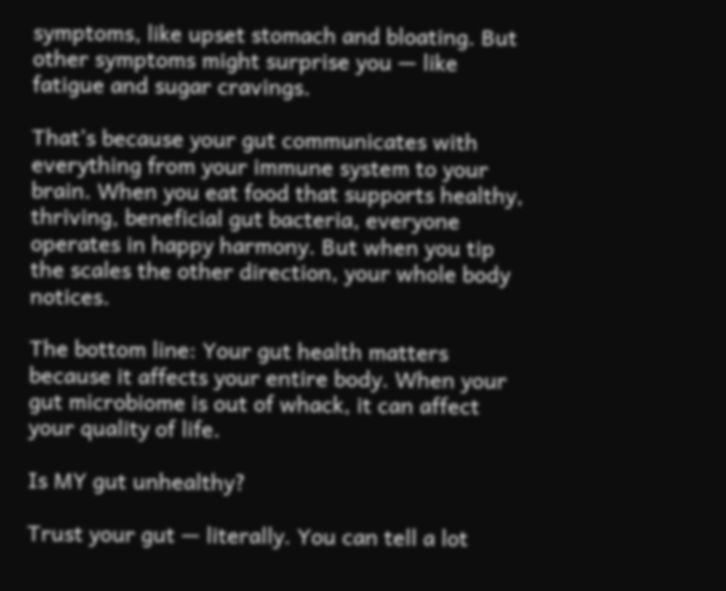symptoms, like upset stomach and bloating. But other symptoms might surprise you — like fatigue and sugar cravings.

That’s because your gut communicates with everything from your immune system to your brain. When you eat food that supports healthy, thriving, beneficial gut bacteria, everyone operates in happy harmony. But when you tip the scales the other direction, your whole body notices.

The bottom line: Your gut health matters because it affects your entire body. When your gut microbiome is out of whack, it can affect your quality of life.

Is MY gut unhealthy?

Trust your gut — literally. You can tell a lot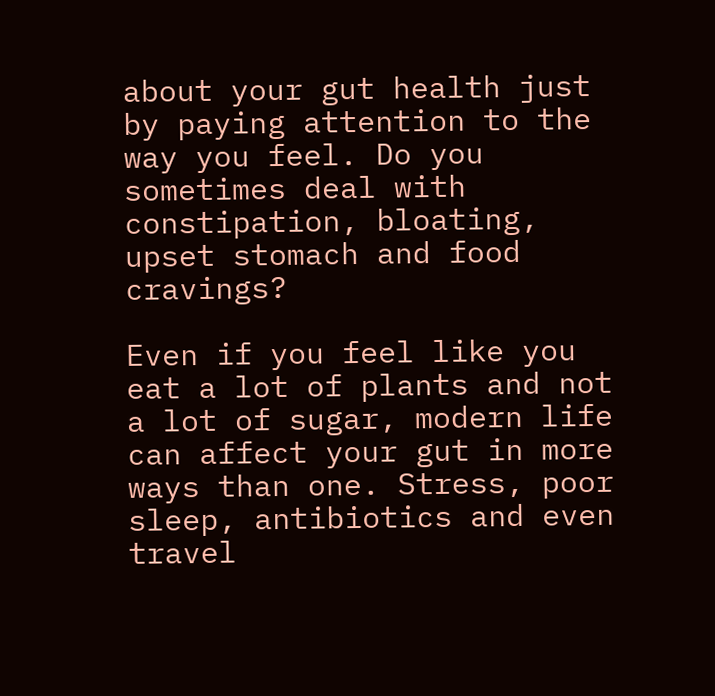about your gut health just by paying attention to the way you feel. Do you sometimes deal with constipation, bloating, upset stomach and food cravings?

Even if you feel like you eat a lot of plants and not a lot of sugar, modern life can affect your gut in more ways than one. Stress, poor sleep, antibiotics and even travel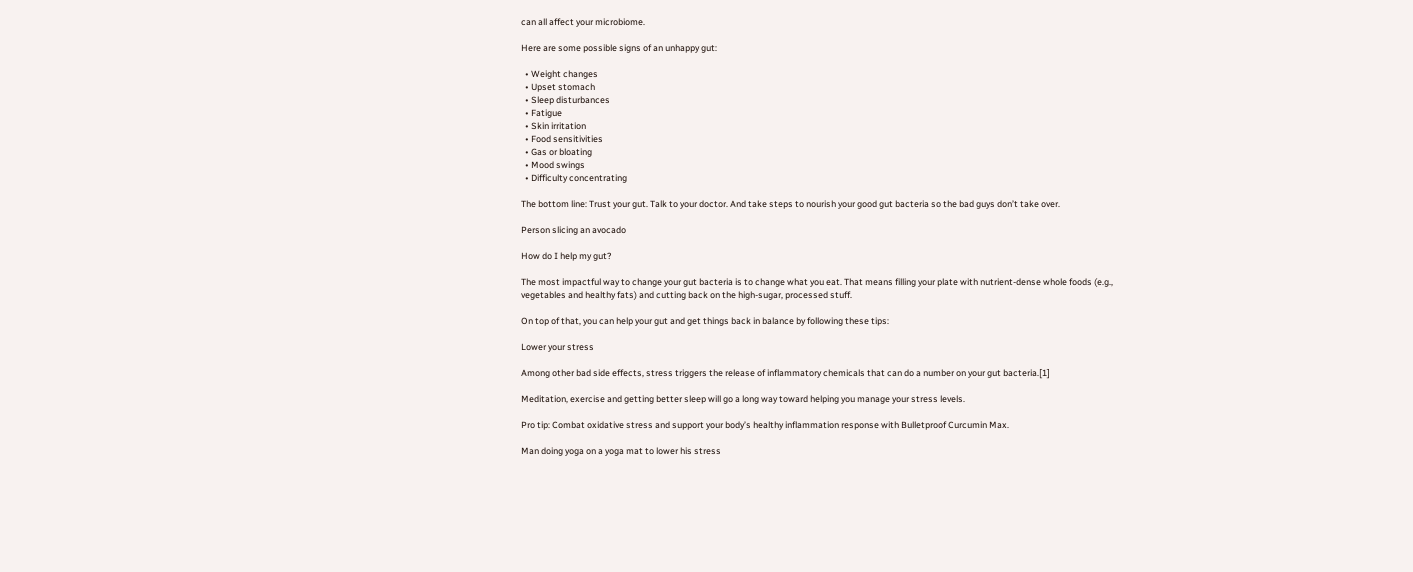can all affect your microbiome.

Here are some possible signs of an unhappy gut:

  • Weight changes
  • Upset stomach
  • Sleep disturbances
  • Fatigue
  • Skin irritation
  • Food sensitivities
  • Gas or bloating
  • Mood swings
  • Difficulty concentrating

The bottom line: Trust your gut. Talk to your doctor. And take steps to nourish your good gut bacteria so the bad guys don’t take over.

Person slicing an avocado

How do I help my gut?

The most impactful way to change your gut bacteria is to change what you eat. That means filling your plate with nutrient-dense whole foods (e.g., vegetables and healthy fats) and cutting back on the high-sugar, processed stuff.

On top of that, you can help your gut and get things back in balance by following these tips:

Lower your stress

Among other bad side effects, stress triggers the release of inflammatory chemicals that can do a number on your gut bacteria.[1]

Meditation, exercise and getting better sleep will go a long way toward helping you manage your stress levels.

Pro tip: Combat oxidative stress and support your body’s healthy inflammation response with Bulletproof Curcumin Max.

Man doing yoga on a yoga mat to lower his stress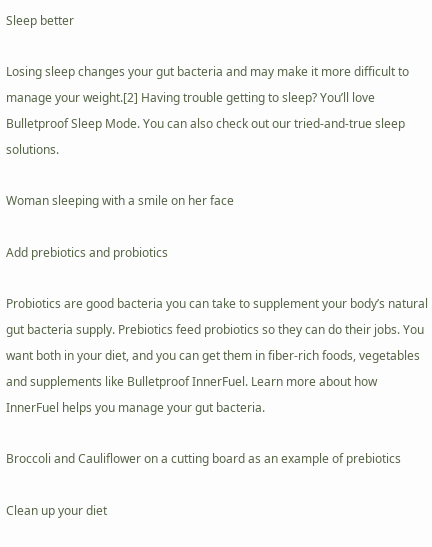Sleep better

Losing sleep changes your gut bacteria and may make it more difficult to manage your weight.[2] Having trouble getting to sleep? You’ll love Bulletproof Sleep Mode. You can also check out our tried-and-true sleep solutions.

Woman sleeping with a smile on her face

Add prebiotics and probiotics

Probiotics are good bacteria you can take to supplement your body’s natural gut bacteria supply. Prebiotics feed probiotics so they can do their jobs. You want both in your diet, and you can get them in fiber-rich foods, vegetables and supplements like Bulletproof InnerFuel. Learn more about how InnerFuel helps you manage your gut bacteria.

Broccoli and Cauliflower on a cutting board as an example of prebiotics

Clean up your diet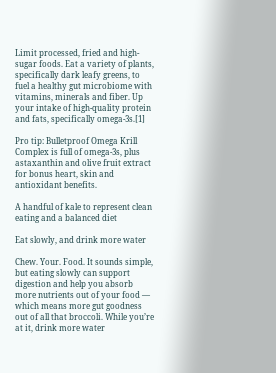Limit processed, fried and high-sugar foods. Eat a variety of plants, specifically dark leafy greens, to fuel a healthy gut microbiome with vitamins, minerals and fiber. Up your intake of high-quality protein and fats, specifically omega-3s.[1]

Pro tip: Bulletproof Omega Krill Complex is full of omega-3s, plus astaxanthin and olive fruit extract for bonus heart, skin and antioxidant benefits.

A handful of kale to represent clean eating and a balanced diet

Eat slowly, and drink more water

Chew. Your. Food. It sounds simple, but eating slowly can support digestion and help you absorb more nutrients out of your food — which means more gut goodness out of all that broccoli. While you’re at it, drink more water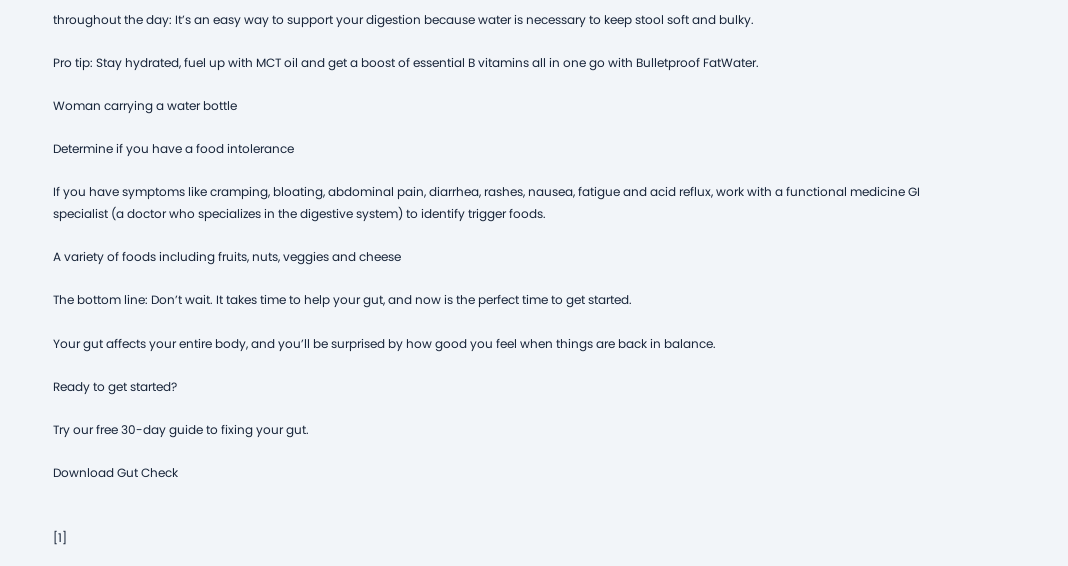throughout the day: It’s an easy way to support your digestion because water is necessary to keep stool soft and bulky.

Pro tip: Stay hydrated, fuel up with MCT oil and get a boost of essential B vitamins all in one go with Bulletproof FatWater.

Woman carrying a water bottle

Determine if you have a food intolerance

If you have symptoms like cramping, bloating, abdominal pain, diarrhea, rashes, nausea, fatigue and acid reflux, work with a functional medicine GI specialist (a doctor who specializes in the digestive system) to identify trigger foods.

A variety of foods including fruits, nuts, veggies and cheese

The bottom line: Don’t wait. It takes time to help your gut, and now is the perfect time to get started.

Your gut affects your entire body, and you’ll be surprised by how good you feel when things are back in balance.

Ready to get started?

Try our free 30-day guide to fixing your gut.

Download Gut Check


[1]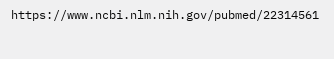https://www.ncbi.nlm.nih.gov/pubmed/22314561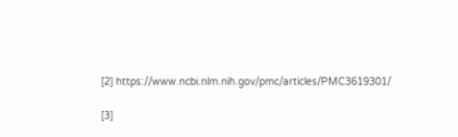[2] https://www.ncbi.nlm.nih.gov/pmc/articles/PMC3619301/

[3]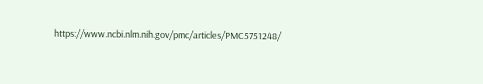https://www.ncbi.nlm.nih.gov/pmc/articles/PMC5751248/